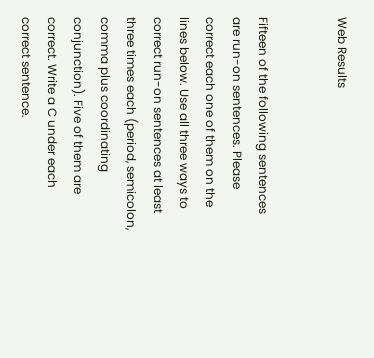Web Results


Fifteen of the following sentences are run-on sentences. Please correct each one of them on the lines below. Use all three ways to correct run-on sentences at least three times each (period, semicolon, comma plus coordinating conjunction). Five of them are correct. Write a C under each correct sentence.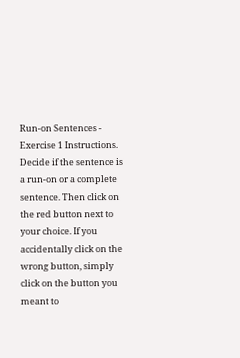Run-on Sentences - Exercise 1 Instructions. Decide if the sentence is a run-on or a complete sentence. Then click on the red button next to your choice. If you accidentally click on the wrong button, simply click on the button you meant to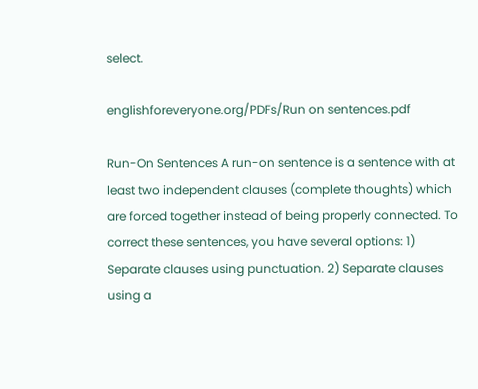select.

englishforeveryone.org/PDFs/Run on sentences.pdf

Run-On Sentences A run-on sentence is a sentence with at least two independent clauses (complete thoughts) which are forced together instead of being properly connected. To correct these sentences, you have several options: 1) Separate clauses using punctuation. 2) Separate clauses using a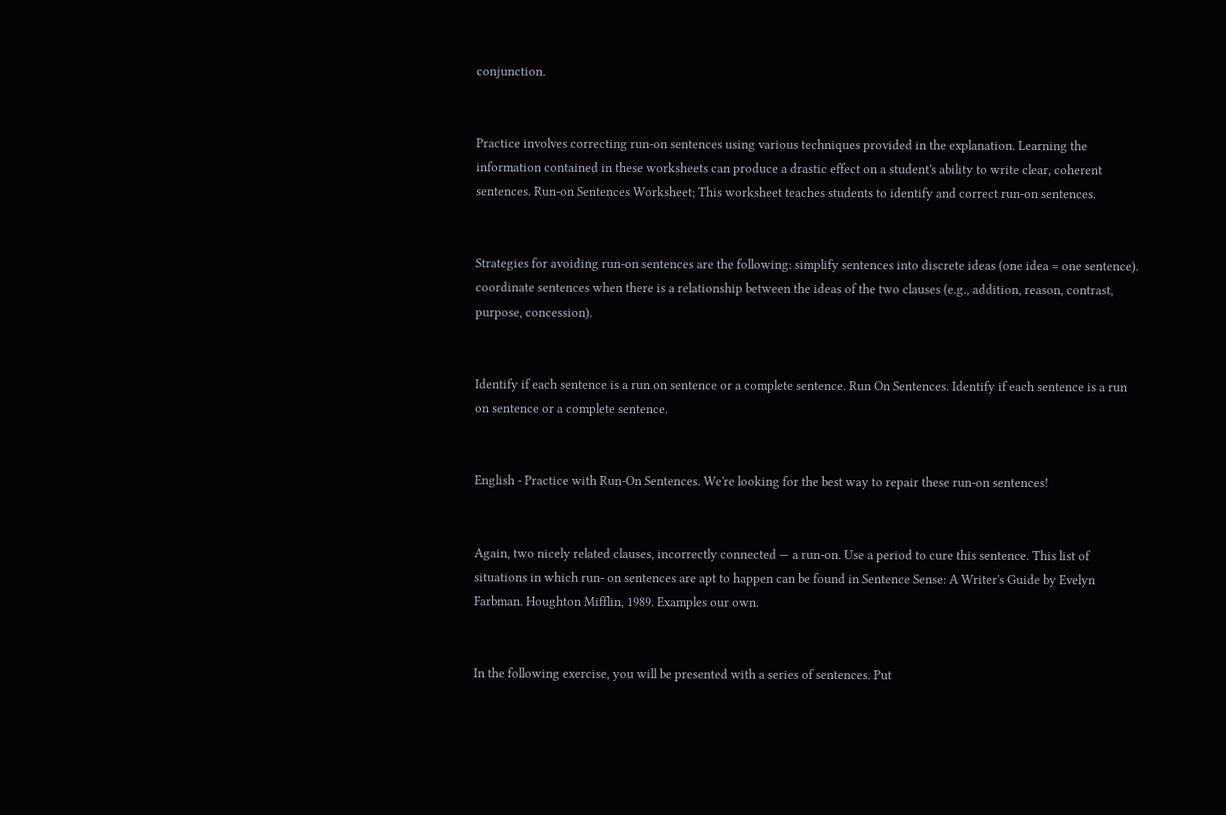conjunction.


Practice involves correcting run-on sentences using various techniques provided in the explanation. Learning the information contained in these worksheets can produce a drastic effect on a student's ability to write clear, coherent sentences. Run-on Sentences Worksheet; This worksheet teaches students to identify and correct run-on sentences.


Strategies for avoiding run-on sentences are the following: simplify sentences into discrete ideas (one idea = one sentence). coordinate sentences when there is a relationship between the ideas of the two clauses (e.g., addition, reason, contrast, purpose, concession).


Identify if each sentence is a run on sentence or a complete sentence. Run On Sentences. Identify if each sentence is a run on sentence or a complete sentence.


English - Practice with Run-On Sentences. We're looking for the best way to repair these run-on sentences!


Again, two nicely related clauses, incorrectly connected — a run-on. Use a period to cure this sentence. This list of situations in which run- on sentences are apt to happen can be found in Sentence Sense: A Writer's Guide by Evelyn Farbman. Houghton Mifflin, 1989. Examples our own.


In the following exercise, you will be presented with a series of sentences. Put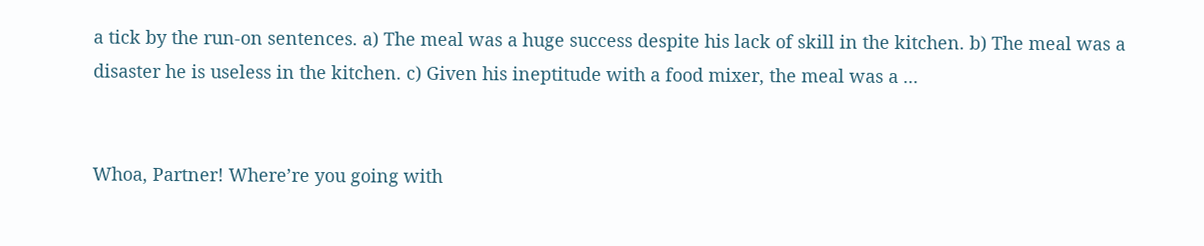a tick by the run-on sentences. a) The meal was a huge success despite his lack of skill in the kitchen. b) The meal was a disaster he is useless in the kitchen. c) Given his ineptitude with a food mixer, the meal was a ...


Whoa, Partner! Where’re you going with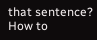that sentence? How to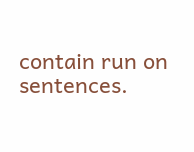contain run on sentences.